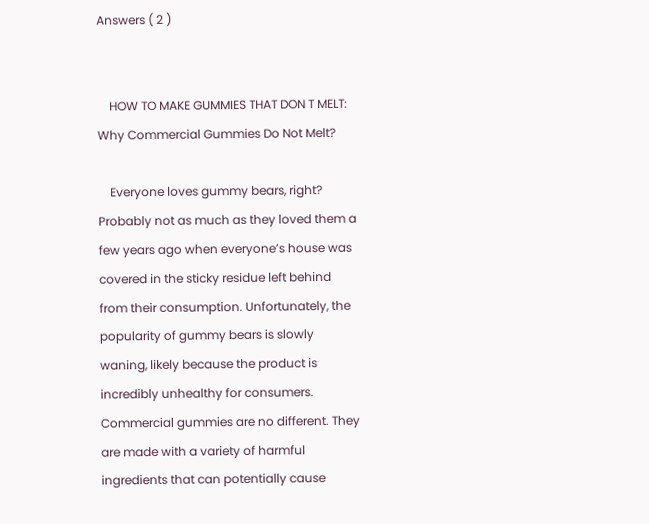Answers ( 2 )


    HOW TO MAKE GUMMIES THAT DON T MELT: Why Commercial Gummies Do Not Melt?

    Everyone loves gummy bears, right? Probably not as much as they loved them a few years ago when everyone’s house was covered in the sticky residue left behind from their consumption. Unfortunately, the popularity of gummy bears is slowly waning, likely because the product is incredibly unhealthy for consumers. Commercial gummies are no different. They are made with a variety of harmful ingredients that can potentially cause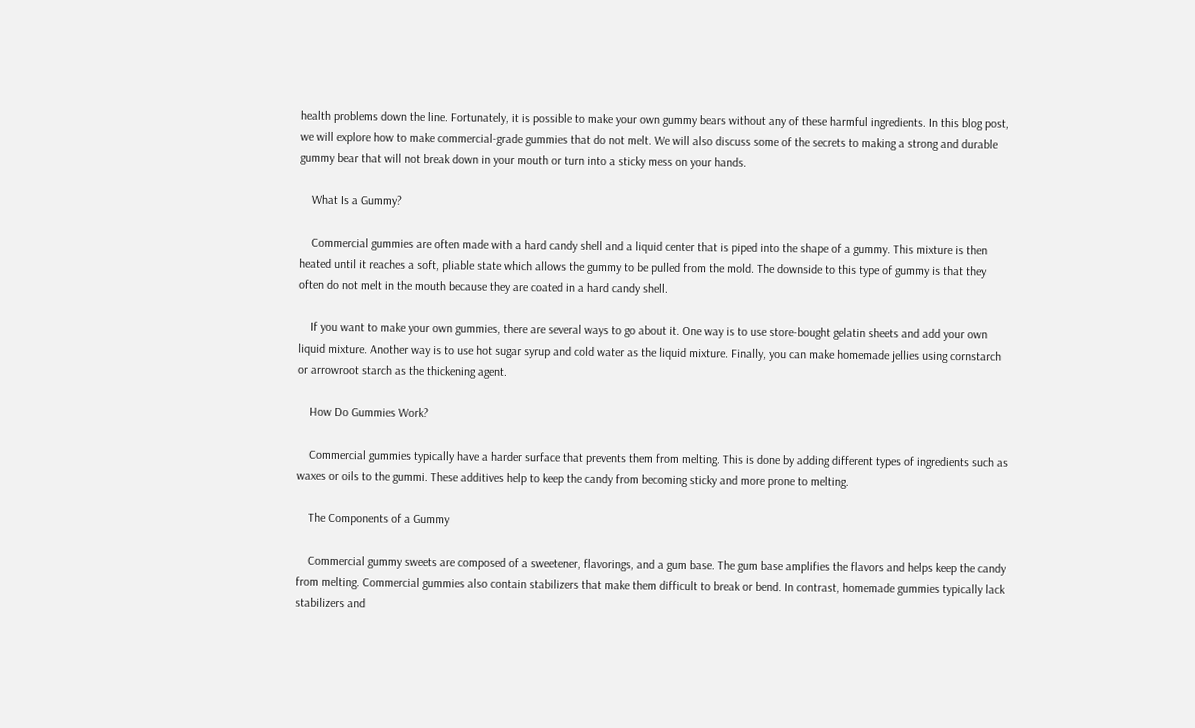health problems down the line. Fortunately, it is possible to make your own gummy bears without any of these harmful ingredients. In this blog post, we will explore how to make commercial-grade gummies that do not melt. We will also discuss some of the secrets to making a strong and durable gummy bear that will not break down in your mouth or turn into a sticky mess on your hands.

    What Is a Gummy?

    Commercial gummies are often made with a hard candy shell and a liquid center that is piped into the shape of a gummy. This mixture is then heated until it reaches a soft, pliable state which allows the gummy to be pulled from the mold. The downside to this type of gummy is that they often do not melt in the mouth because they are coated in a hard candy shell.

    If you want to make your own gummies, there are several ways to go about it. One way is to use store-bought gelatin sheets and add your own liquid mixture. Another way is to use hot sugar syrup and cold water as the liquid mixture. Finally, you can make homemade jellies using cornstarch or arrowroot starch as the thickening agent.

    How Do Gummies Work?

    Commercial gummies typically have a harder surface that prevents them from melting. This is done by adding different types of ingredients such as waxes or oils to the gummi. These additives help to keep the candy from becoming sticky and more prone to melting.

    The Components of a Gummy

    Commercial gummy sweets are composed of a sweetener, flavorings, and a gum base. The gum base amplifies the flavors and helps keep the candy from melting. Commercial gummies also contain stabilizers that make them difficult to break or bend. In contrast, homemade gummies typically lack stabilizers and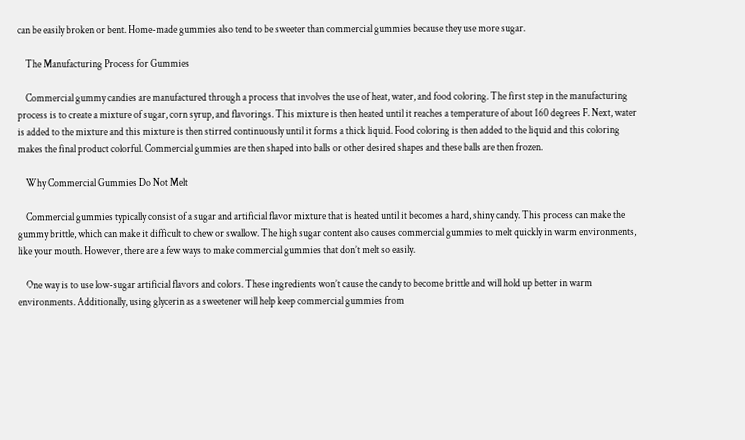can be easily broken or bent. Home-made gummies also tend to be sweeter than commercial gummies because they use more sugar.

    The Manufacturing Process for Gummies

    Commercial gummy candies are manufactured through a process that involves the use of heat, water, and food coloring. The first step in the manufacturing process is to create a mixture of sugar, corn syrup, and flavorings. This mixture is then heated until it reaches a temperature of about 160 degrees F. Next, water is added to the mixture and this mixture is then stirred continuously until it forms a thick liquid. Food coloring is then added to the liquid and this coloring makes the final product colorful. Commercial gummies are then shaped into balls or other desired shapes and these balls are then frozen.

    Why Commercial Gummies Do Not Melt

    Commercial gummies typically consist of a sugar and artificial flavor mixture that is heated until it becomes a hard, shiny candy. This process can make the gummy brittle, which can make it difficult to chew or swallow. The high sugar content also causes commercial gummies to melt quickly in warm environments, like your mouth. However, there are a few ways to make commercial gummies that don’t melt so easily.

    One way is to use low-sugar artificial flavors and colors. These ingredients won’t cause the candy to become brittle and will hold up better in warm environments. Additionally, using glycerin as a sweetener will help keep commercial gummies from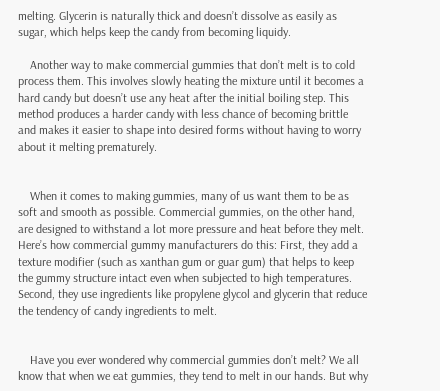melting. Glycerin is naturally thick and doesn’t dissolve as easily as sugar, which helps keep the candy from becoming liquidy.

    Another way to make commercial gummies that don’t melt is to cold process them. This involves slowly heating the mixture until it becomes a hard candy but doesn’t use any heat after the initial boiling step. This method produces a harder candy with less chance of becoming brittle and makes it easier to shape into desired forms without having to worry about it melting prematurely.


    When it comes to making gummies, many of us want them to be as soft and smooth as possible. Commercial gummies, on the other hand, are designed to withstand a lot more pressure and heat before they melt. Here’s how commercial gummy manufacturers do this: First, they add a texture modifier (such as xanthan gum or guar gum) that helps to keep the gummy structure intact even when subjected to high temperatures. Second, they use ingredients like propylene glycol and glycerin that reduce the tendency of candy ingredients to melt.


    Have you ever wondered why commercial gummies don’t melt? We all know that when we eat gummies, they tend to melt in our hands. But why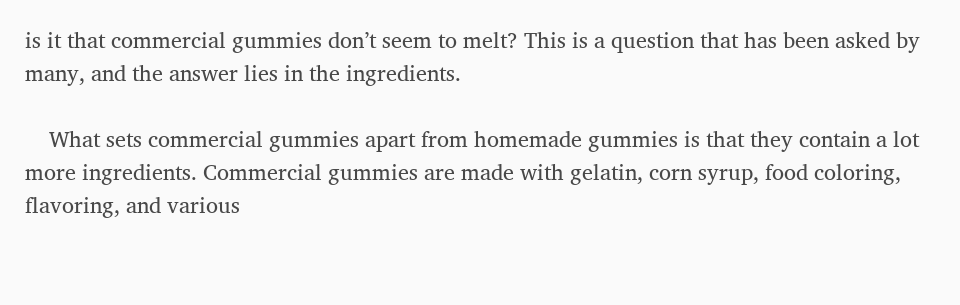is it that commercial gummies don’t seem to melt? This is a question that has been asked by many, and the answer lies in the ingredients.

    What sets commercial gummies apart from homemade gummies is that they contain a lot more ingredients. Commercial gummies are made with gelatin, corn syrup, food coloring, flavoring, and various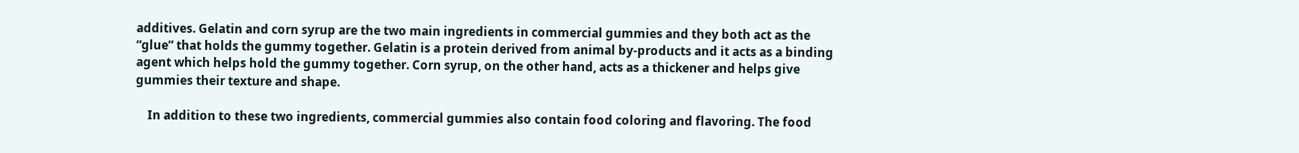additives. Gelatin and corn syrup are the two main ingredients in commercial gummies and they both act as the “glue” that holds the gummy together. Gelatin is a protein derived from animal by-products and it acts as a binding agent which helps hold the gummy together. Corn syrup, on the other hand, acts as a thickener and helps give gummies their texture and shape.

    In addition to these two ingredients, commercial gummies also contain food coloring and flavoring. The food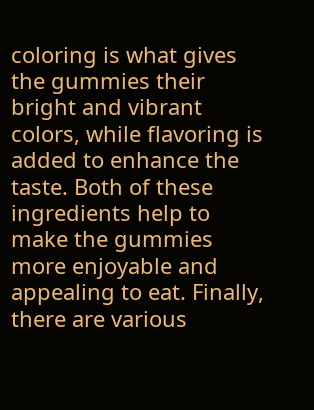coloring is what gives the gummies their bright and vibrant colors, while flavoring is added to enhance the taste. Both of these ingredients help to make the gummies more enjoyable and appealing to eat. Finally, there are various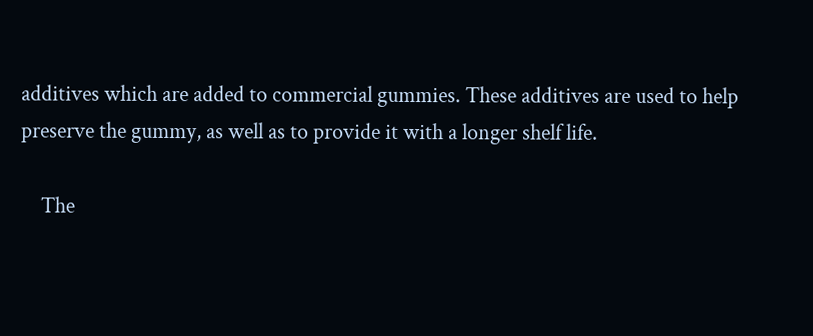additives which are added to commercial gummies. These additives are used to help preserve the gummy, as well as to provide it with a longer shelf life.

    The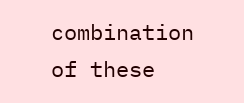combination of these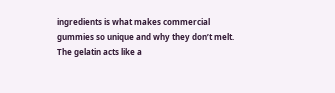ingredients is what makes commercial gummies so unique and why they don’t melt. The gelatin acts like a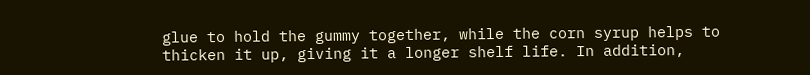glue to hold the gummy together, while the corn syrup helps to thicken it up, giving it a longer shelf life. In addition,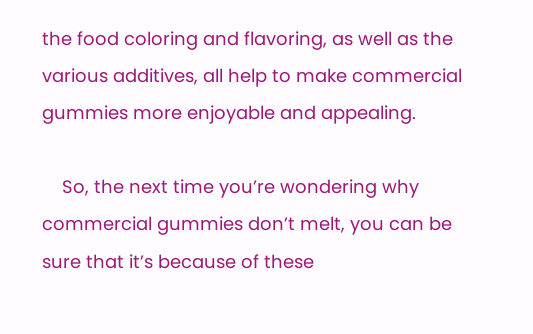the food coloring and flavoring, as well as the various additives, all help to make commercial gummies more enjoyable and appealing.

    So, the next time you’re wondering why commercial gummies don’t melt, you can be sure that it’s because of these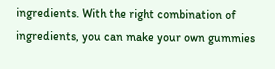ingredients. With the right combination of ingredients, you can make your own gummies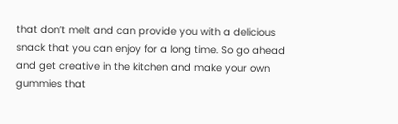that don’t melt and can provide you with a delicious snack that you can enjoy for a long time. So go ahead and get creative in the kitchen and make your own gummies that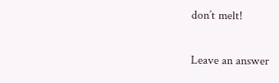don’t melt!

Leave an answer